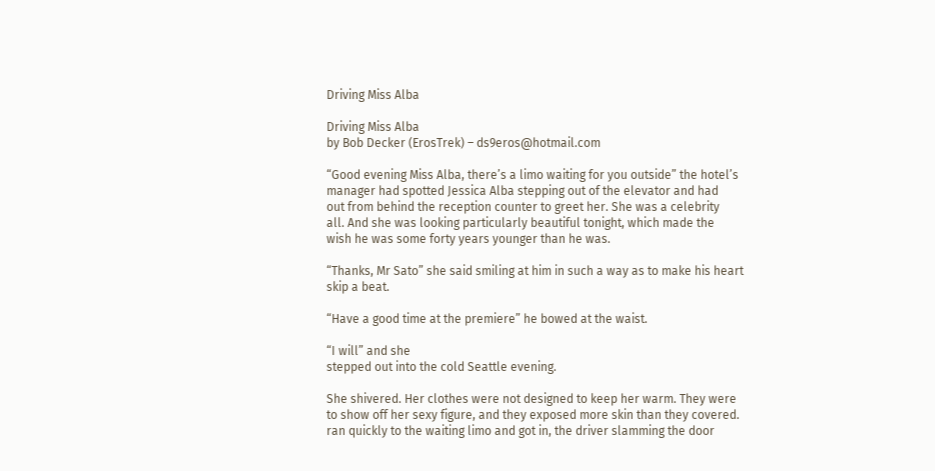Driving Miss Alba

Driving Miss Alba
by Bob Decker (ErosTrek) – ds9eros@hotmail.com

“Good evening Miss Alba, there’s a limo waiting for you outside” the hotel’s
manager had spotted Jessica Alba stepping out of the elevator and had
out from behind the reception counter to greet her. She was a celebrity
all. And she was looking particularly beautiful tonight, which made the
wish he was some forty years younger than he was.

“Thanks, Mr Sato” she said smiling at him in such a way as to make his heart
skip a beat.

“Have a good time at the premiere” he bowed at the waist.

“I will” and she
stepped out into the cold Seattle evening.

She shivered. Her clothes were not designed to keep her warm. They were
to show off her sexy figure, and they exposed more skin than they covered.
ran quickly to the waiting limo and got in, the driver slamming the door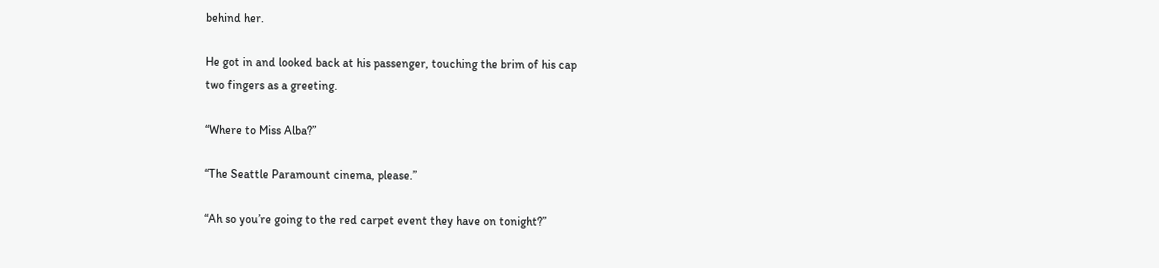behind her.

He got in and looked back at his passenger, touching the brim of his cap
two fingers as a greeting.

“Where to Miss Alba?”

“The Seattle Paramount cinema, please.”

“Ah so you’re going to the red carpet event they have on tonight?”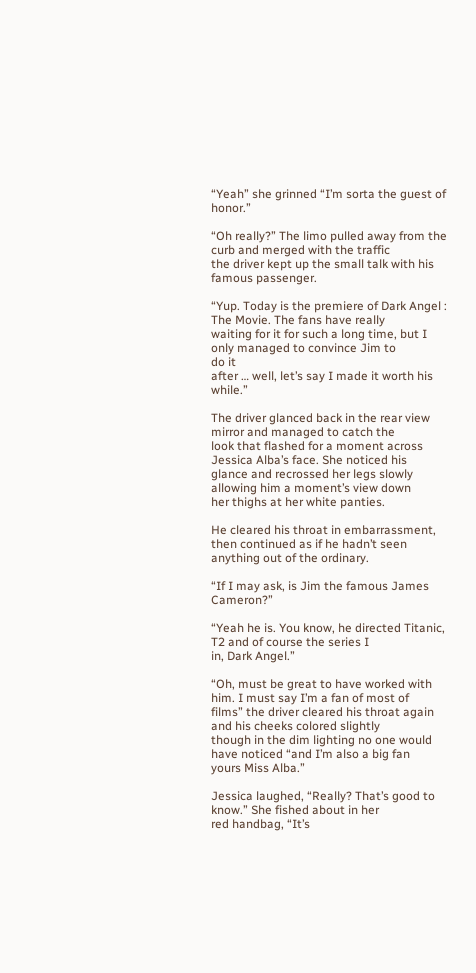“Yeah” she grinned “I’m sorta the guest of honor.”

“Oh really?” The limo pulled away from the curb and merged with the traffic
the driver kept up the small talk with his famous passenger.

“Yup. Today is the premiere of Dark Angel : The Movie. The fans have really
waiting for it for such a long time, but I only managed to convince Jim to
do it
after … well, let’s say I made it worth his while.”

The driver glanced back in the rear view mirror and managed to catch the
look that flashed for a moment across Jessica Alba’s face. She noticed his
glance and recrossed her legs slowly allowing him a moment’s view down
her thighs at her white panties.

He cleared his throat in embarrassment, then continued as if he hadn’t seen
anything out of the ordinary.

“If I may ask, is Jim the famous James Cameron?”

“Yeah he is. You know, he directed Titanic, T2 and of course the series I
in, Dark Angel.”

“Oh, must be great to have worked with him. I must say I’m a fan of most of
films” the driver cleared his throat again and his cheeks colored slightly
though in the dim lighting no one would have noticed “and I’m also a big fan
yours Miss Alba.”

Jessica laughed, “Really? That’s good to know.” She fished about in her
red handbag, “It’s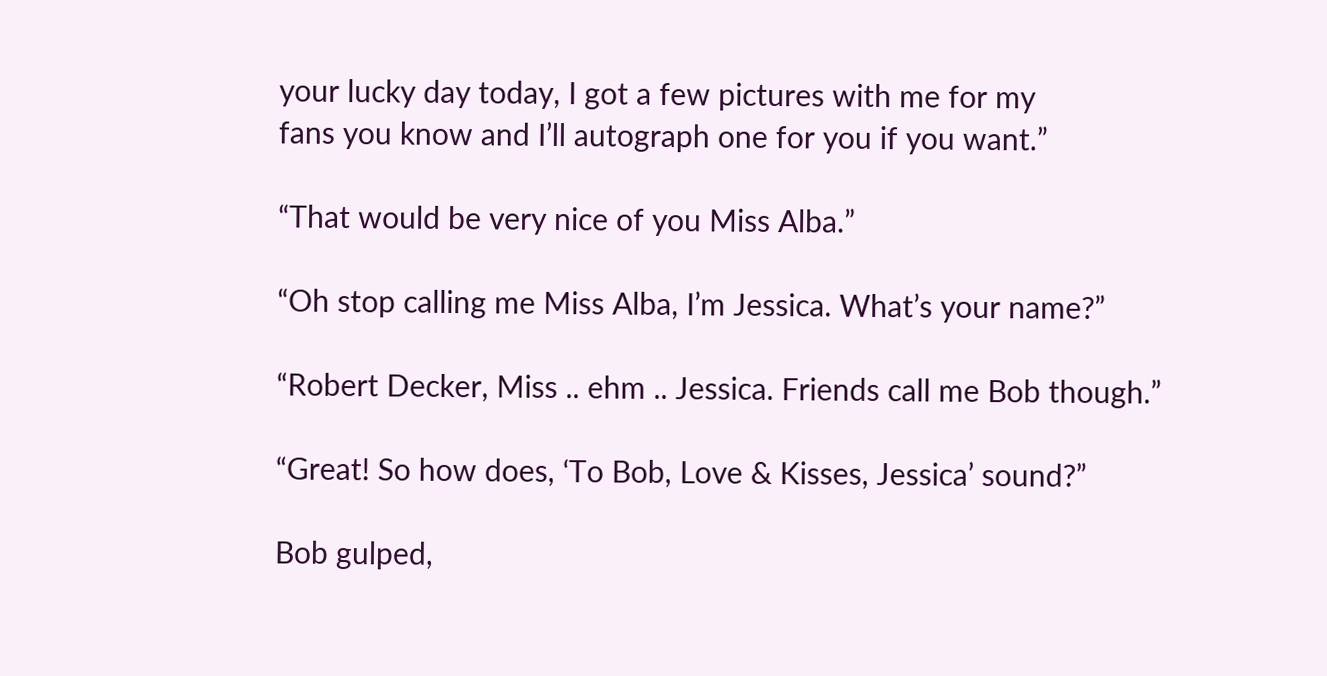your lucky day today, I got a few pictures with me for my
fans you know and I’ll autograph one for you if you want.”

“That would be very nice of you Miss Alba.”

“Oh stop calling me Miss Alba, I’m Jessica. What’s your name?”

“Robert Decker, Miss .. ehm .. Jessica. Friends call me Bob though.”

“Great! So how does, ‘To Bob, Love & Kisses, Jessica’ sound?”

Bob gulped,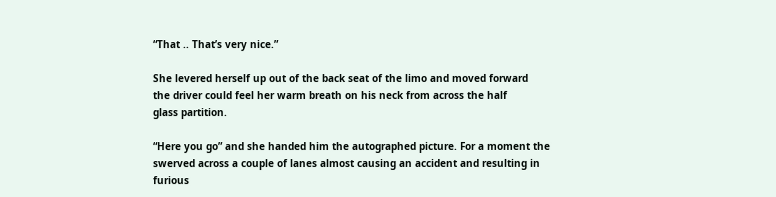“That .. That’s very nice.”

She levered herself up out of the back seat of the limo and moved forward
the driver could feel her warm breath on his neck from across the half
glass partition.

“Here you go” and she handed him the autographed picture. For a moment the
swerved across a couple of lanes almost causing an accident and resulting in
furious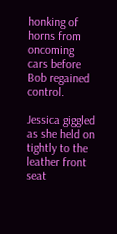honking of horns from oncoming cars before Bob regained control.

Jessica giggled as she held on tightly to the leather front seat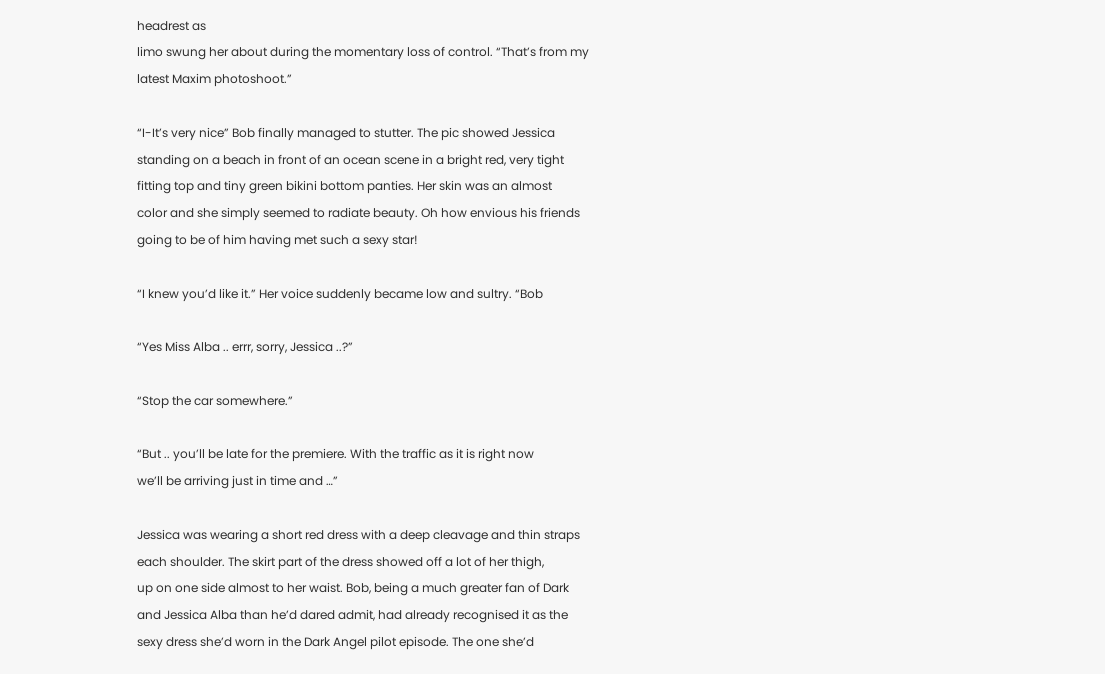headrest as
limo swung her about during the momentary loss of control. “That’s from my
latest Maxim photoshoot.”

“I-It’s very nice” Bob finally managed to stutter. The pic showed Jessica
standing on a beach in front of an ocean scene in a bright red, very tight
fitting top and tiny green bikini bottom panties. Her skin was an almost
color and she simply seemed to radiate beauty. Oh how envious his friends
going to be of him having met such a sexy star!

“I knew you’d like it.” Her voice suddenly became low and sultry. “Bob

“Yes Miss Alba .. errr, sorry, Jessica ..?”

“Stop the car somewhere.”

“But .. you’ll be late for the premiere. With the traffic as it is right now
we’ll be arriving just in time and …”

Jessica was wearing a short red dress with a deep cleavage and thin straps
each shoulder. The skirt part of the dress showed off a lot of her thigh,
up on one side almost to her waist. Bob, being a much greater fan of Dark
and Jessica Alba than he’d dared admit, had already recognised it as the
sexy dress she’d worn in the Dark Angel pilot episode. The one she’d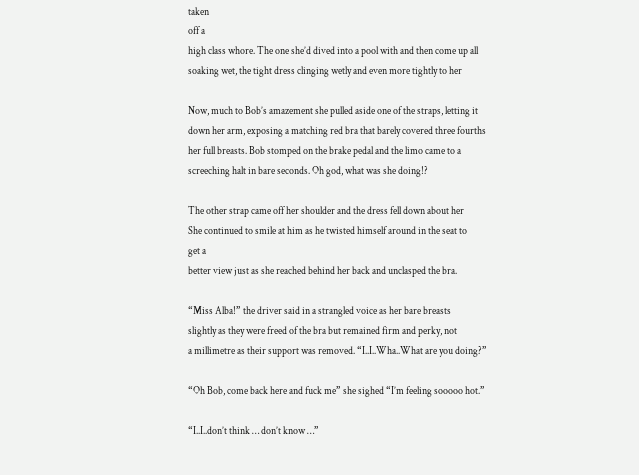taken
off a
high class whore. The one she’d dived into a pool with and then come up all
soaking wet, the tight dress clinging wetly and even more tightly to her

Now, much to Bob’s amazement she pulled aside one of the straps, letting it
down her arm, exposing a matching red bra that barely covered three fourths
her full breasts. Bob stomped on the brake pedal and the limo came to a
screeching halt in bare seconds. Oh god, what was she doing!?

The other strap came off her shoulder and the dress fell down about her
She continued to smile at him as he twisted himself around in the seat to
get a
better view just as she reached behind her back and unclasped the bra.

“Miss Alba!” the driver said in a strangled voice as her bare breasts
slightly as they were freed of the bra but remained firm and perky, not
a millimetre as their support was removed. “I..I..Wha..What are you doing?”

“Oh Bob, come back here and fuck me” she sighed “I’m feeling sooooo hot.”

“I..I..don’t think … don’t know …”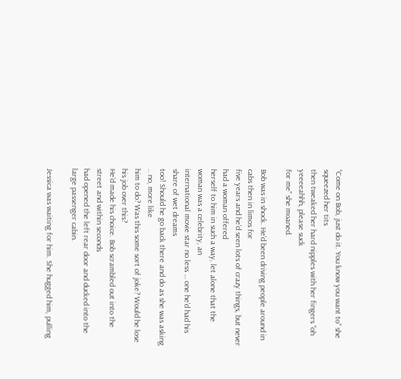“Come on Bob, just do it. You know you want to” she squeezed her tits
then tweaked her hard nipples with her fingers “oh yeeeeahhh, please suck
for me” she moaned.

Bob was in shock. He’d been driving people around in cabs then in limos for
five years and he’d seen lots of crazy things, but never had a woman offered
herself to him in such a way, let alone that the woman was a celebrity, an
international movie star no less … one he’d had his share of wet dreams
too! Should he go back there and do as she was asking .. no, more like
him to do? Was this some sort of joke? Would he lose his job over this?
He’d made his choice. Bob scrambled out into the street and within seconds
had opened the left rear door and ducked into the large passenger cabin.

Jessica was waiting for him. She hugged him, pulling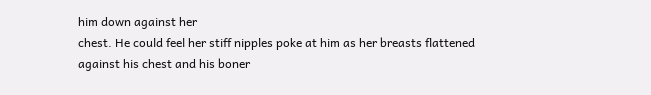him down against her
chest. He could feel her stiff nipples poke at him as her breasts flattened
against his chest and his boner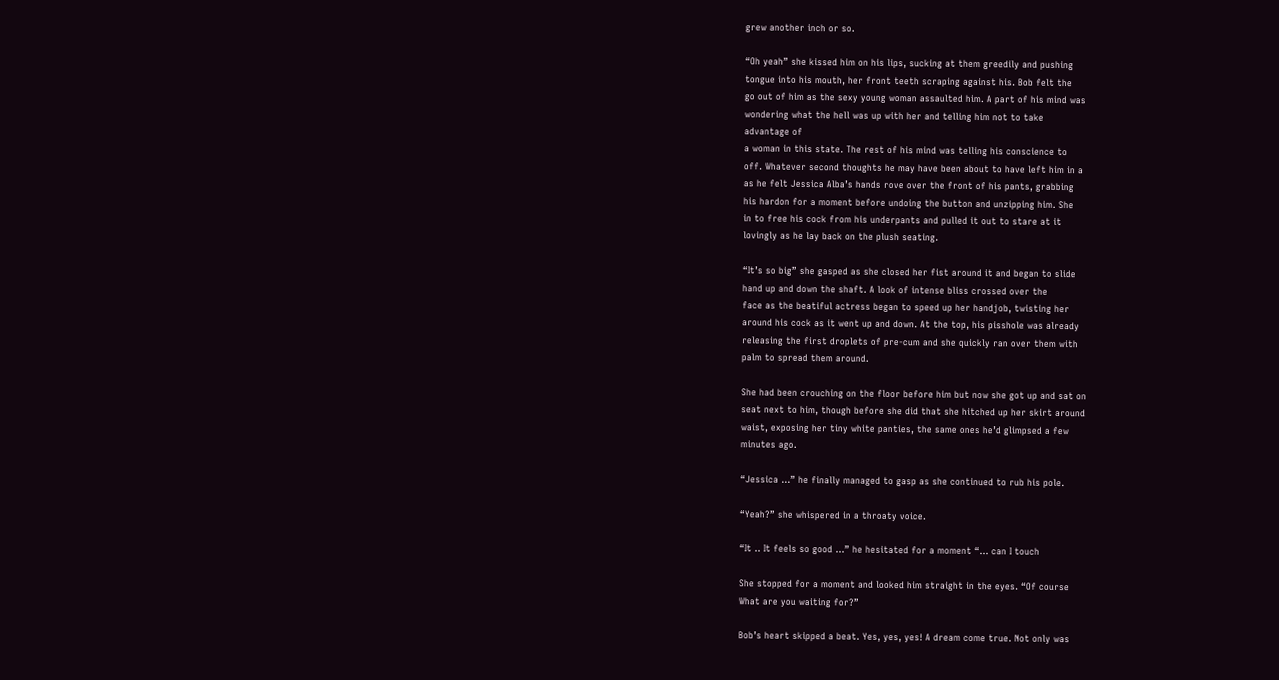grew another inch or so.

“Oh yeah” she kissed him on his lips, sucking at them greedily and pushing
tongue into his mouth, her front teeth scraping against his. Bob felt the
go out of him as the sexy young woman assaulted him. A part of his mind was
wondering what the hell was up with her and telling him not to take
advantage of
a woman in this state. The rest of his mind was telling his conscience to
off. Whatever second thoughts he may have been about to have left him in a
as he felt Jessica Alba’s hands rove over the front of his pants, grabbing
his hardon for a moment before undoing the button and unzipping him. She
in to free his cock from his underpants and pulled it out to stare at it
lovingly as he lay back on the plush seating.

“It’s so big” she gasped as she closed her fist around it and began to slide
hand up and down the shaft. A look of intense bliss crossed over the
face as the beatiful actress began to speed up her handjob, twisting her
around his cock as it went up and down. At the top, his pisshole was already
releasing the first droplets of pre-cum and she quickly ran over them with
palm to spread them around.

She had been crouching on the floor before him but now she got up and sat on
seat next to him, though before she did that she hitched up her skirt around
waist, exposing her tiny white panties, the same ones he’d glimpsed a few
minutes ago.

“Jessica …” he finally managed to gasp as she continued to rub his pole.

“Yeah?” she whispered in a throaty voice.

“It .. It feels so good …” he hesitated for a moment “… can I touch

She stopped for a moment and looked him straight in the eyes. “Of course
What are you waiting for?”

Bob’s heart skipped a beat. Yes, yes, yes! A dream come true. Not only was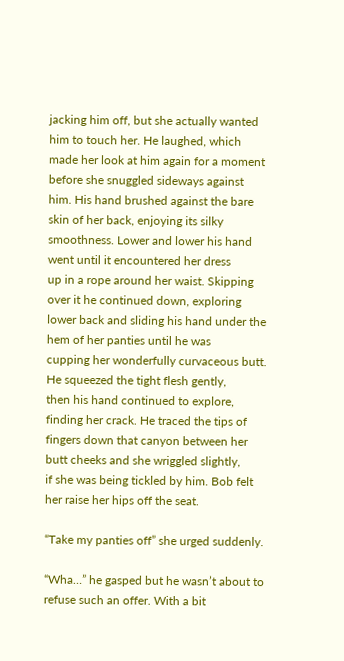jacking him off, but she actually wanted him to touch her. He laughed, which
made her look at him again for a moment before she snuggled sideways against
him. His hand brushed against the bare skin of her back, enjoying its silky
smoothness. Lower and lower his hand went until it encountered her dress
up in a rope around her waist. Skipping over it he continued down, exploring
lower back and sliding his hand under the hem of her panties until he was
cupping her wonderfully curvaceous butt. He squeezed the tight flesh gently,
then his hand continued to explore, finding her crack. He traced the tips of
fingers down that canyon between her butt cheeks and she wriggled slightly,
if she was being tickled by him. Bob felt her raise her hips off the seat.

“Take my panties off” she urged suddenly.

“Wha…” he gasped but he wasn’t about to refuse such an offer. With a bit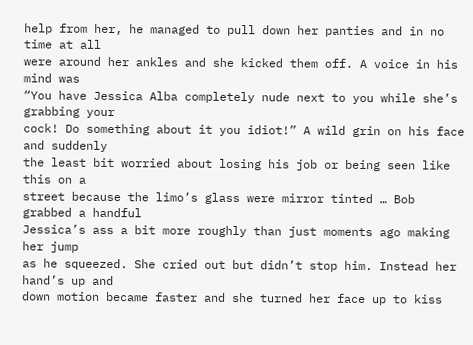help from her, he managed to pull down her panties and in no time at all
were around her ankles and she kicked them off. A voice in his mind was
“You have Jessica Alba completely nude next to you while she’s grabbing your
cock! Do something about it you idiot!” A wild grin on his face and suddenly
the least bit worried about losing his job or being seen like this on a
street because the limo’s glass were mirror tinted … Bob grabbed a handful
Jessica’s ass a bit more roughly than just moments ago making her jump
as he squeezed. She cried out but didn’t stop him. Instead her hand’s up and
down motion became faster and she turned her face up to kiss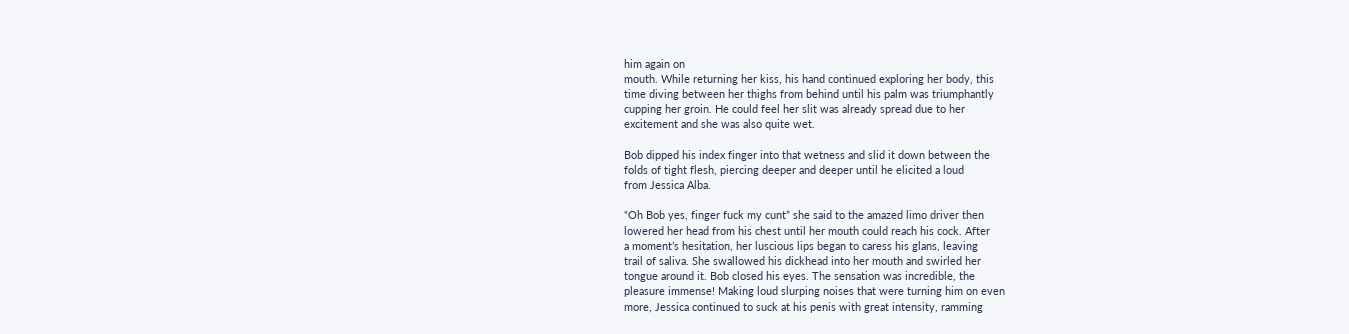him again on
mouth. While returning her kiss, his hand continued exploring her body, this
time diving between her thighs from behind until his palm was triumphantly
cupping her groin. He could feel her slit was already spread due to her
excitement and she was also quite wet.

Bob dipped his index finger into that wetness and slid it down between the
folds of tight flesh, piercing deeper and deeper until he elicited a loud
from Jessica Alba.

“Oh Bob yes, finger fuck my cunt” she said to the amazed limo driver then
lowered her head from his chest until her mouth could reach his cock. After
a moment’s hesitation, her luscious lips began to caress his glans, leaving
trail of saliva. She swallowed his dickhead into her mouth and swirled her
tongue around it. Bob closed his eyes. The sensation was incredible, the
pleasure immense! Making loud slurping noises that were turning him on even
more, Jessica continued to suck at his penis with great intensity, ramming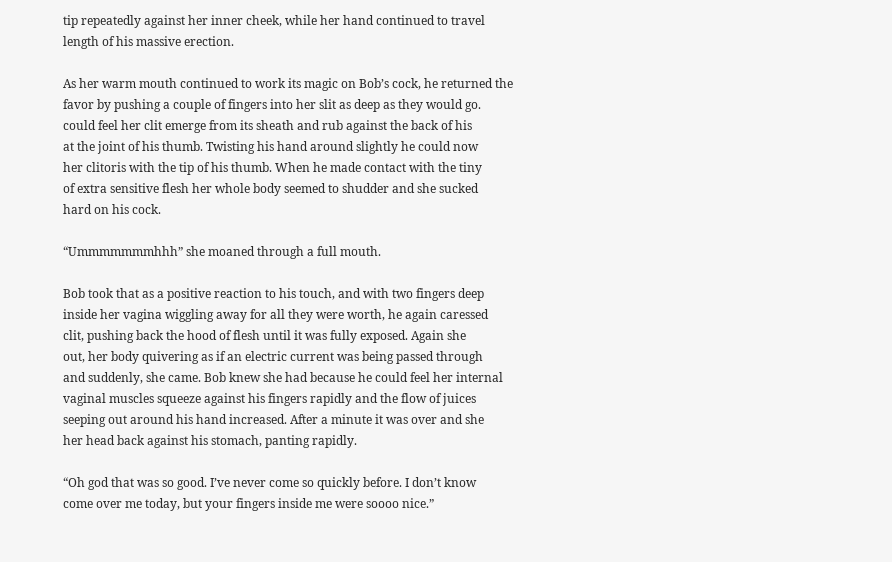tip repeatedly against her inner cheek, while her hand continued to travel
length of his massive erection.

As her warm mouth continued to work its magic on Bob’s cock, he returned the
favor by pushing a couple of fingers into her slit as deep as they would go.
could feel her clit emerge from its sheath and rub against the back of his
at the joint of his thumb. Twisting his hand around slightly he could now
her clitoris with the tip of his thumb. When he made contact with the tiny
of extra sensitive flesh her whole body seemed to shudder and she sucked
hard on his cock.

“Ummmmmmmhhh” she moaned through a full mouth.

Bob took that as a positive reaction to his touch, and with two fingers deep
inside her vagina wiggling away for all they were worth, he again caressed
clit, pushing back the hood of flesh until it was fully exposed. Again she
out, her body quivering as if an electric current was being passed through
and suddenly, she came. Bob knew she had because he could feel her internal
vaginal muscles squeeze against his fingers rapidly and the flow of juices
seeping out around his hand increased. After a minute it was over and she
her head back against his stomach, panting rapidly.

“Oh god that was so good. I’ve never come so quickly before. I don’t know
come over me today, but your fingers inside me were soooo nice.”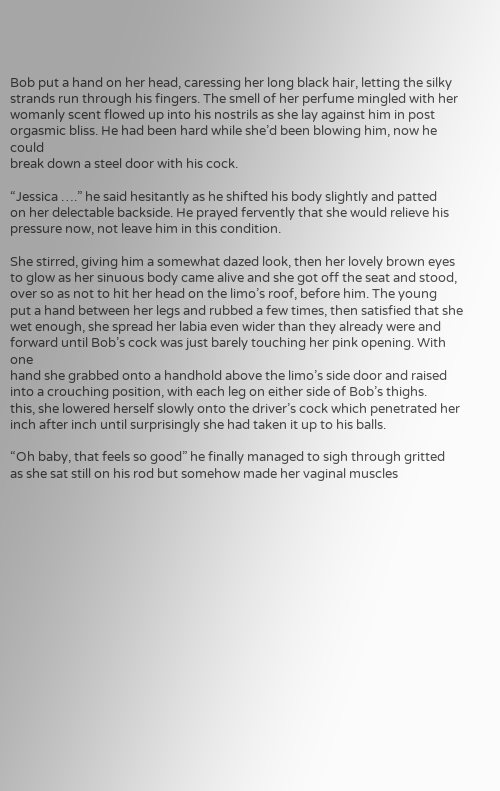Bob put a hand on her head, caressing her long black hair, letting the silky
strands run through his fingers. The smell of her perfume mingled with her
womanly scent flowed up into his nostrils as she lay against him in post
orgasmic bliss. He had been hard while she’d been blowing him, now he could
break down a steel door with his cock.

“Jessica ….” he said hesitantly as he shifted his body slightly and patted
on her delectable backside. He prayed fervently that she would relieve his
pressure now, not leave him in this condition.

She stirred, giving him a somewhat dazed look, then her lovely brown eyes
to glow as her sinuous body came alive and she got off the seat and stood,
over so as not to hit her head on the limo’s roof, before him. The young
put a hand between her legs and rubbed a few times, then satisfied that she
wet enough, she spread her labia even wider than they already were and
forward until Bob’s cock was just barely touching her pink opening. With one
hand she grabbed onto a handhold above the limo’s side door and raised
into a crouching position, with each leg on either side of Bob’s thighs.
this, she lowered herself slowly onto the driver’s cock which penetrated her
inch after inch until surprisingly she had taken it up to his balls.

“Oh baby, that feels so good” he finally managed to sigh through gritted
as she sat still on his rod but somehow made her vaginal muscles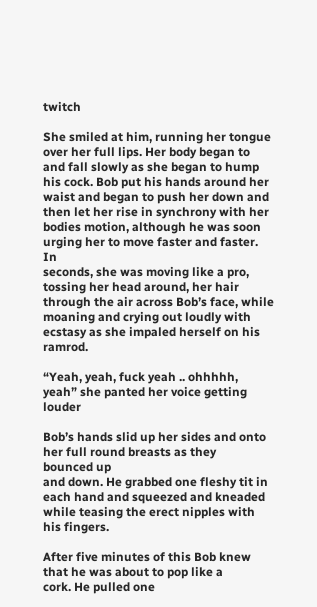twitch

She smiled at him, running her tongue over her full lips. Her body began to
and fall slowly as she began to hump his cock. Bob put his hands around her
waist and began to push her down and then let her rise in synchrony with her
bodies motion, although he was soon urging her to move faster and faster. In
seconds, she was moving like a pro, tossing her head around, her hair
through the air across Bob’s face, while moaning and crying out loudly with
ecstasy as she impaled herself on his ramrod.

“Yeah, yeah, fuck yeah .. ohhhhh, yeah” she panted her voice getting louder

Bob’s hands slid up her sides and onto her full round breasts as they
bounced up
and down. He grabbed one fleshy tit in each hand and squeezed and kneaded
while teasing the erect nipples with his fingers.

After five minutes of this Bob knew that he was about to pop like a
cork. He pulled one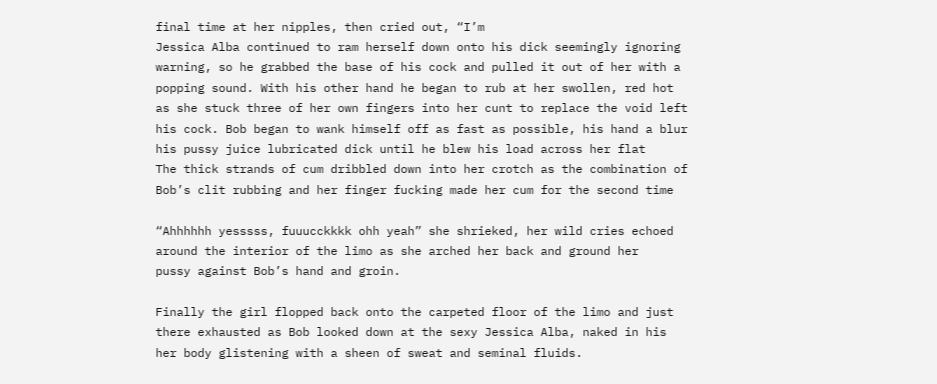final time at her nipples, then cried out, “I’m
Jessica Alba continued to ram herself down onto his dick seemingly ignoring
warning, so he grabbed the base of his cock and pulled it out of her with a
popping sound. With his other hand he began to rub at her swollen, red hot
as she stuck three of her own fingers into her cunt to replace the void left
his cock. Bob began to wank himself off as fast as possible, his hand a blur
his pussy juice lubricated dick until he blew his load across her flat
The thick strands of cum dribbled down into her crotch as the combination of
Bob’s clit rubbing and her finger fucking made her cum for the second time

“Ahhhhhh yesssss, fuuucckkkk ohh yeah” she shrieked, her wild cries echoed
around the interior of the limo as she arched her back and ground her
pussy against Bob’s hand and groin.

Finally the girl flopped back onto the carpeted floor of the limo and just
there exhausted as Bob looked down at the sexy Jessica Alba, naked in his
her body glistening with a sheen of sweat and seminal fluids.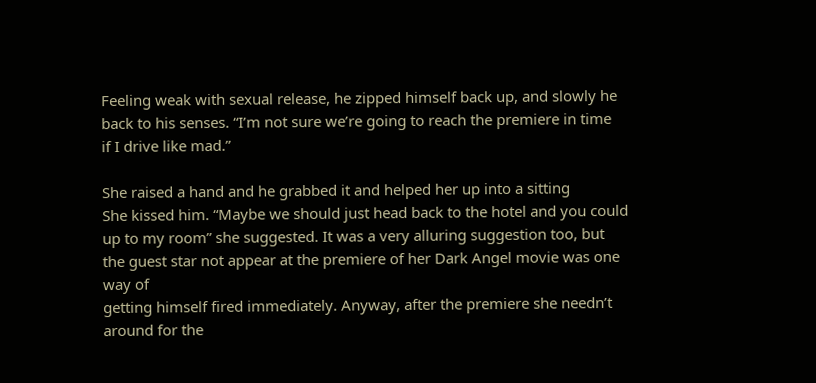Feeling weak with sexual release, he zipped himself back up, and slowly he
back to his senses. “I’m not sure we’re going to reach the premiere in time
if I drive like mad.”

She raised a hand and he grabbed it and helped her up into a sitting
She kissed him. “Maybe we should just head back to the hotel and you could
up to my room” she suggested. It was a very alluring suggestion too, but
the guest star not appear at the premiere of her Dark Angel movie was one
way of
getting himself fired immediately. Anyway, after the premiere she needn’t
around for the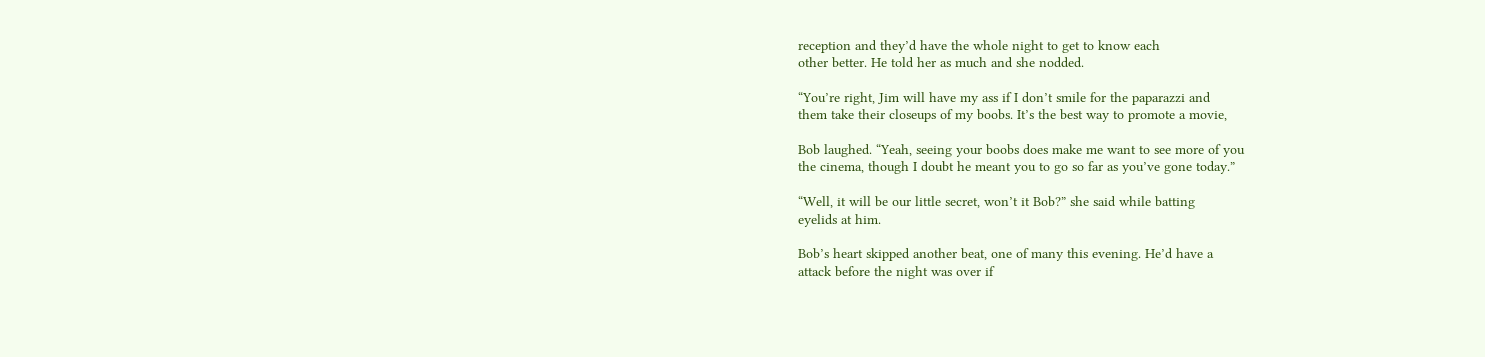reception and they’d have the whole night to get to know each
other better. He told her as much and she nodded.

“You’re right, Jim will have my ass if I don’t smile for the paparazzi and
them take their closeups of my boobs. It’s the best way to promote a movie,

Bob laughed. “Yeah, seeing your boobs does make me want to see more of you
the cinema, though I doubt he meant you to go so far as you’ve gone today.”

“Well, it will be our little secret, won’t it Bob?” she said while batting
eyelids at him.

Bob’s heart skipped another beat, one of many this evening. He’d have a
attack before the night was over if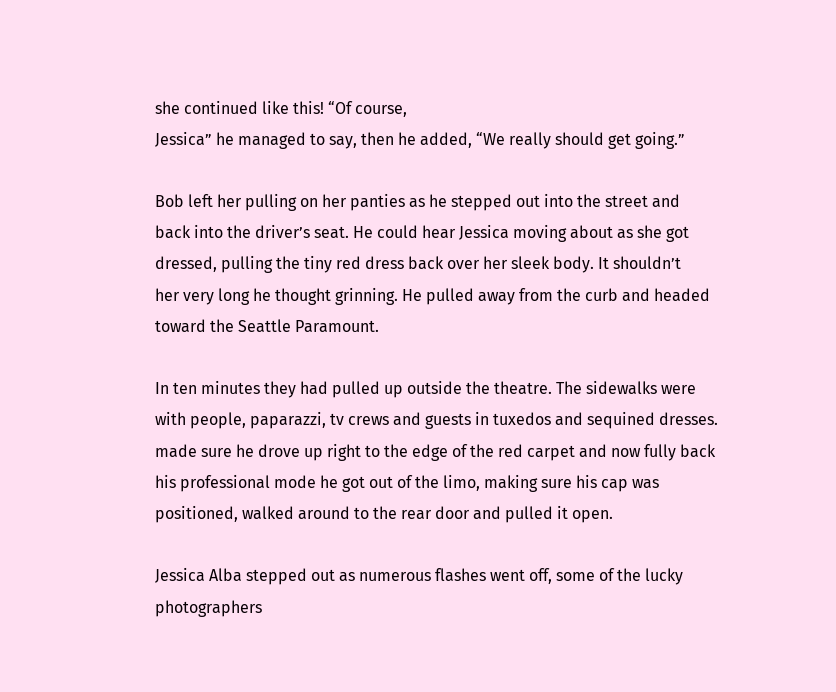she continued like this! “Of course,
Jessica” he managed to say, then he added, “We really should get going.”

Bob left her pulling on her panties as he stepped out into the street and
back into the driver’s seat. He could hear Jessica moving about as she got
dressed, pulling the tiny red dress back over her sleek body. It shouldn’t
her very long he thought grinning. He pulled away from the curb and headed
toward the Seattle Paramount.

In ten minutes they had pulled up outside the theatre. The sidewalks were
with people, paparazzi, tv crews and guests in tuxedos and sequined dresses.
made sure he drove up right to the edge of the red carpet and now fully back
his professional mode he got out of the limo, making sure his cap was
positioned, walked around to the rear door and pulled it open.

Jessica Alba stepped out as numerous flashes went off, some of the lucky
photographers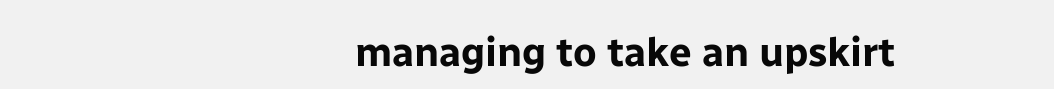managing to take an upskirt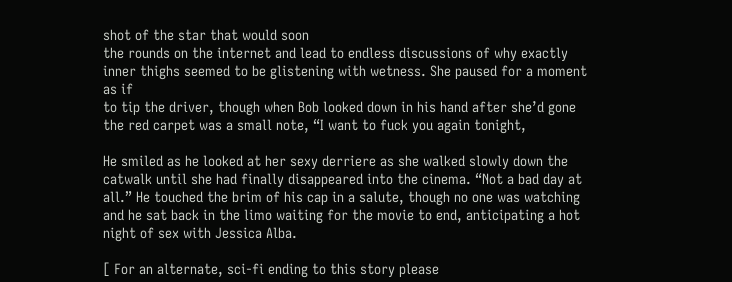shot of the star that would soon
the rounds on the internet and lead to endless discussions of why exactly
inner thighs seemed to be glistening with wetness. She paused for a moment
as if
to tip the driver, though when Bob looked down in his hand after she’d gone
the red carpet was a small note, “I want to fuck you again tonight,

He smiled as he looked at her sexy derriere as she walked slowly down the
catwalk until she had finally disappeared into the cinema. “Not a bad day at
all.” He touched the brim of his cap in a salute, though no one was watching
and he sat back in the limo waiting for the movie to end, anticipating a hot
night of sex with Jessica Alba.

[ For an alternate, sci-fi ending to this story please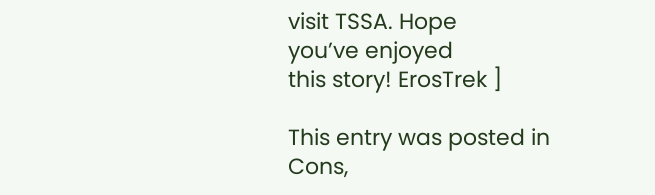visit TSSA. Hope
you’ve enjoyed
this story! ErosTrek ]

This entry was posted in Cons,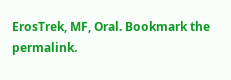ErosTrek, MF, Oral. Bookmark the permalink.